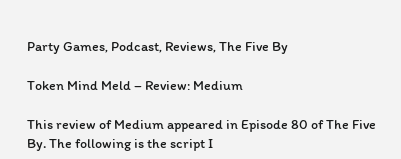Party Games, Podcast, Reviews, The Five By

Token Mind Meld – Review: Medium

This review of Medium appeared in Episode 80 of The Five By. The following is the script I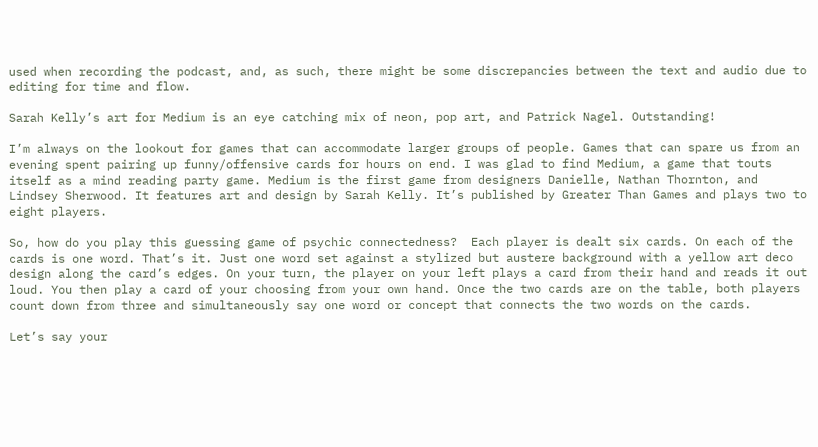used when recording the podcast, and, as such, there might be some discrepancies between the text and audio due to editing for time and flow.

Sarah Kelly’s art for Medium is an eye catching mix of neon, pop art, and Patrick Nagel. Outstanding!

I’m always on the lookout for games that can accommodate larger groups of people. Games that can spare us from an evening spent pairing up funny/offensive cards for hours on end. I was glad to find Medium, a game that touts itself as a mind reading party game. Medium is the first game from designers Danielle, Nathan Thornton, and Lindsey Sherwood. It features art and design by Sarah Kelly. It’s published by Greater Than Games and plays two to eight players.

So, how do you play this guessing game of psychic connectedness?  Each player is dealt six cards. On each of the cards is one word. That’s it. Just one word set against a stylized but austere background with a yellow art deco design along the card’s edges. On your turn, the player on your left plays a card from their hand and reads it out loud. You then play a card of your choosing from your own hand. Once the two cards are on the table, both players count down from three and simultaneously say one word or concept that connects the two words on the cards.

Let’s say your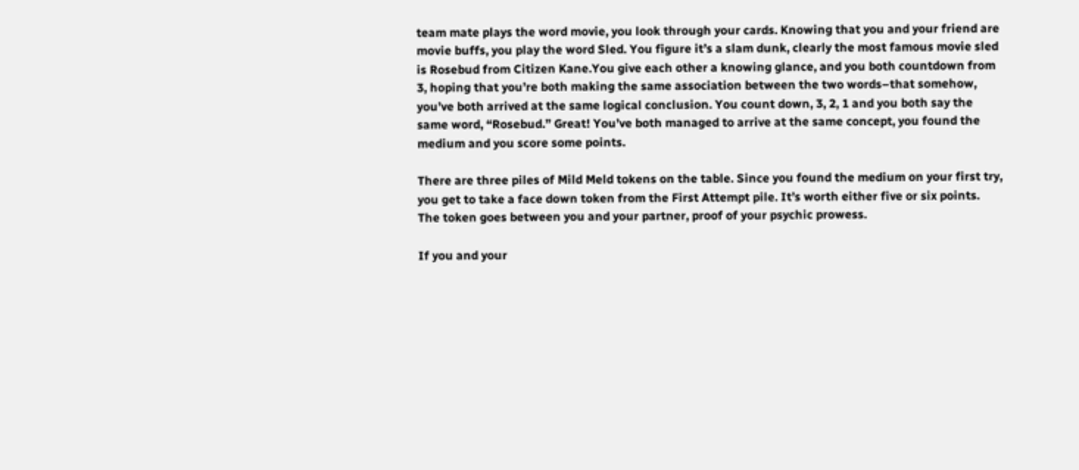team mate plays the word movie, you look through your cards. Knowing that you and your friend are movie buffs, you play the word Sled. You figure it’s a slam dunk, clearly the most famous movie sled is Rosebud from Citizen Kane.You give each other a knowing glance, and you both countdown from 3, hoping that you’re both making the same association between the two words–that somehow, you’ve both arrived at the same logical conclusion. You count down, 3, 2, 1 and you both say the same word, “Rosebud.” Great! You’ve both managed to arrive at the same concept, you found the medium and you score some points.

There are three piles of Mild Meld tokens on the table. Since you found the medium on your first try, you get to take a face down token from the First Attempt pile. It’s worth either five or six points.  The token goes between you and your partner, proof of your psychic prowess.

If you and your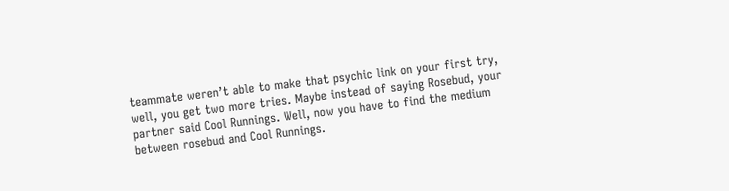teammate weren’t able to make that psychic link on your first try, well, you get two more tries. Maybe instead of saying Rosebud, your partner said Cool Runnings. Well, now you have to find the medium between rosebud and Cool Runnings.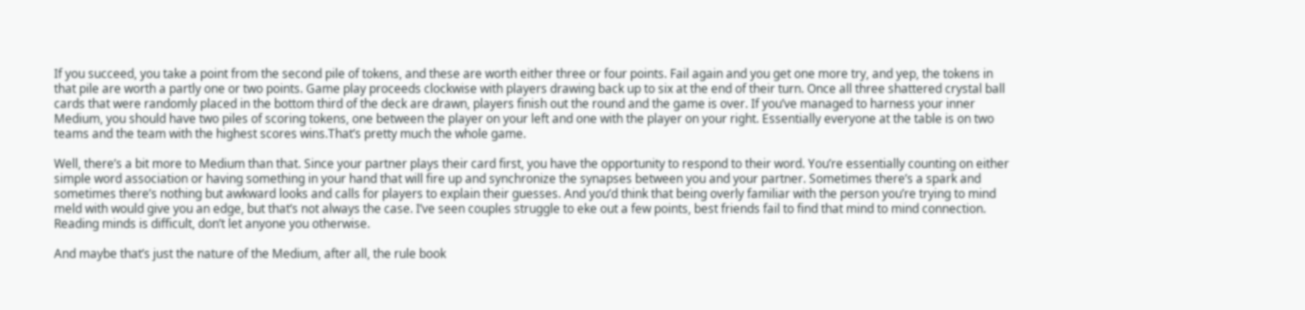If you succeed, you take a point from the second pile of tokens, and these are worth either three or four points. Fail again and you get one more try, and yep, the tokens in that pile are worth a partly one or two points. Game play proceeds clockwise with players drawing back up to six at the end of their turn. Once all three shattered crystal ball cards that were randomly placed in the bottom third of the deck are drawn, players finish out the round and the game is over. If you’ve managed to harness your inner Medium, you should have two piles of scoring tokens, one between the player on your left and one with the player on your right. Essentially everyone at the table is on two teams and the team with the highest scores wins.That’s pretty much the whole game.

Well, there’s a bit more to Medium than that. Since your partner plays their card first, you have the opportunity to respond to their word. You’re essentially counting on either simple word association or having something in your hand that will fire up and synchronize the synapses between you and your partner. Sometimes there’s a spark and sometimes there’s nothing but awkward looks and calls for players to explain their guesses. And you’d think that being overly familiar with the person you’re trying to mind meld with would give you an edge, but that’s not always the case. I’ve seen couples struggle to eke out a few points, best friends fail to find that mind to mind connection. Reading minds is difficult, don’t let anyone you otherwise.

And maybe that’s just the nature of the Medium, after all, the rule book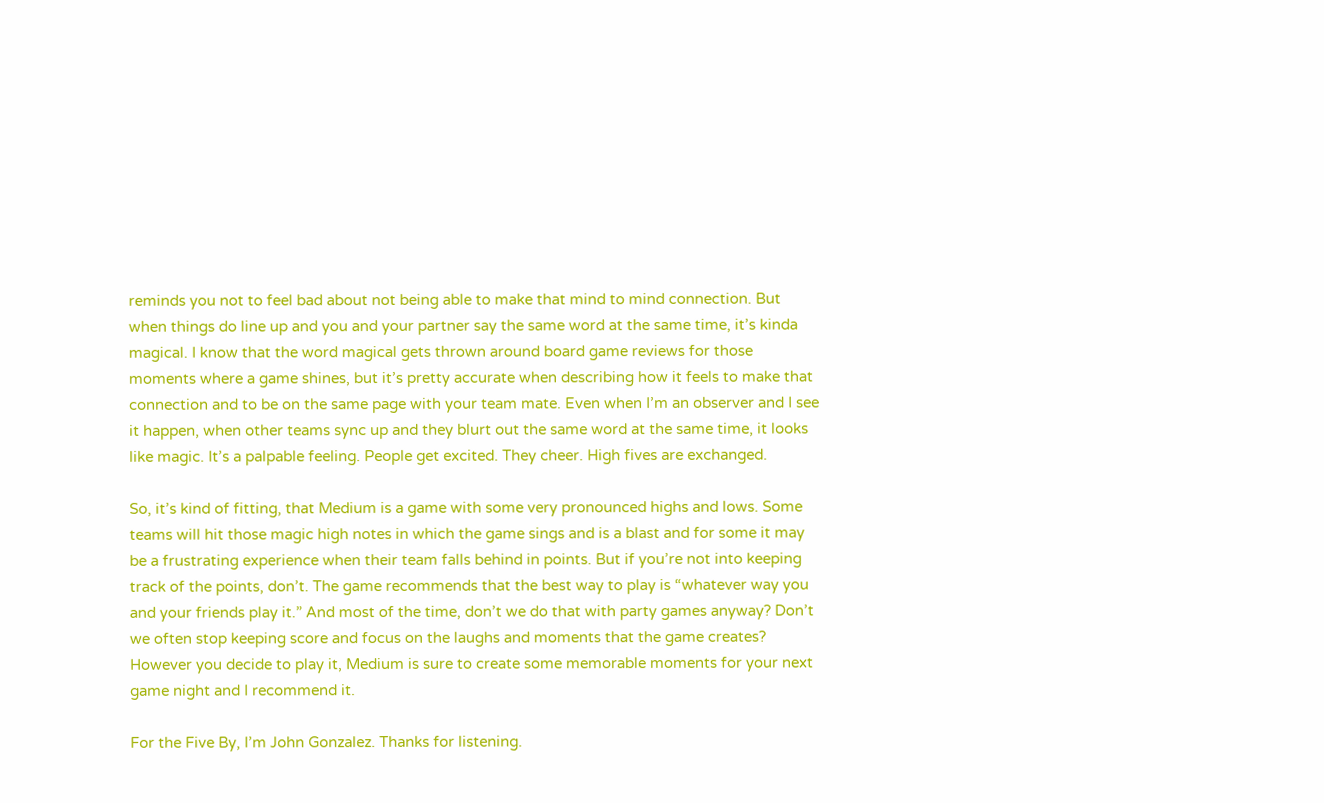reminds you not to feel bad about not being able to make that mind to mind connection. But when things do line up and you and your partner say the same word at the same time, it’s kinda magical. I know that the word magical gets thrown around board game reviews for those moments where a game shines, but it’s pretty accurate when describing how it feels to make that connection and to be on the same page with your team mate. Even when I’m an observer and I see it happen, when other teams sync up and they blurt out the same word at the same time, it looks like magic. It’s a palpable feeling. People get excited. They cheer. High fives are exchanged.

So, it’s kind of fitting, that Medium is a game with some very pronounced highs and lows. Some teams will hit those magic high notes in which the game sings and is a blast and for some it may be a frustrating experience when their team falls behind in points. But if you’re not into keeping track of the points, don’t. The game recommends that the best way to play is “whatever way you and your friends play it.” And most of the time, don’t we do that with party games anyway? Don’t we often stop keeping score and focus on the laughs and moments that the game creates? However you decide to play it, Medium is sure to create some memorable moments for your next game night and I recommend it.

For the Five By, I’m John Gonzalez. Thanks for listening.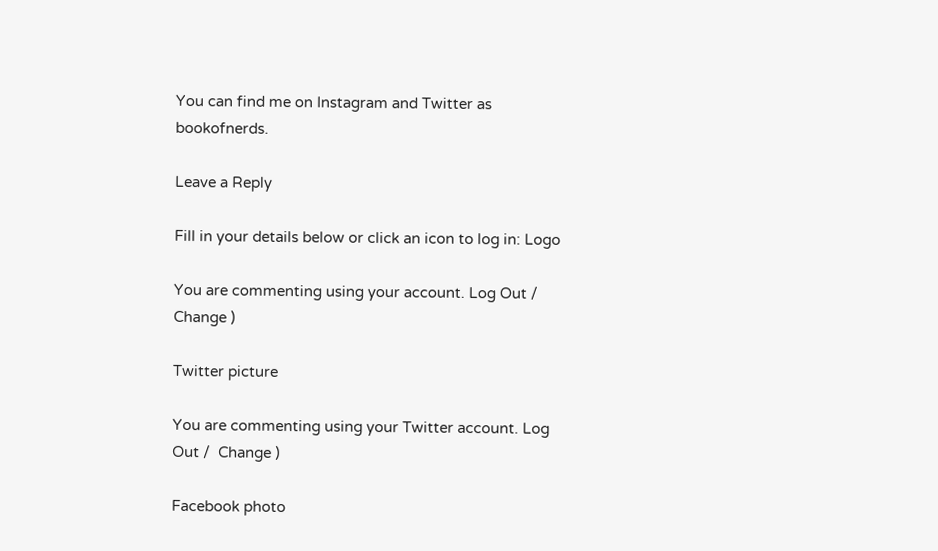You can find me on Instagram and Twitter as bookofnerds.

Leave a Reply

Fill in your details below or click an icon to log in: Logo

You are commenting using your account. Log Out /  Change )

Twitter picture

You are commenting using your Twitter account. Log Out /  Change )

Facebook photo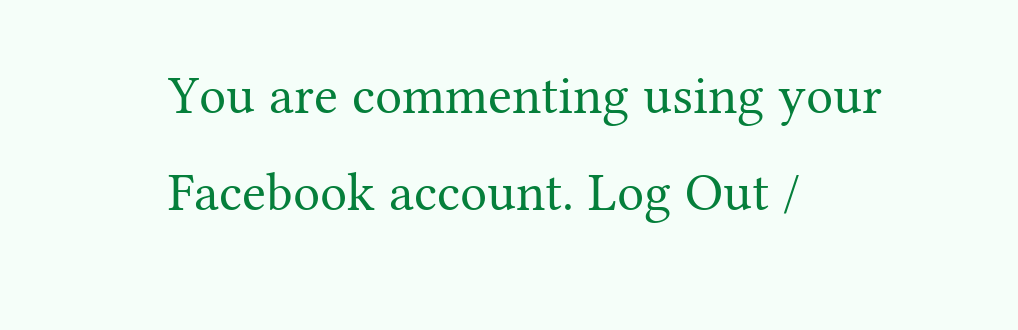You are commenting using your Facebook account. Log Out /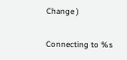Change )

Connecting to %s